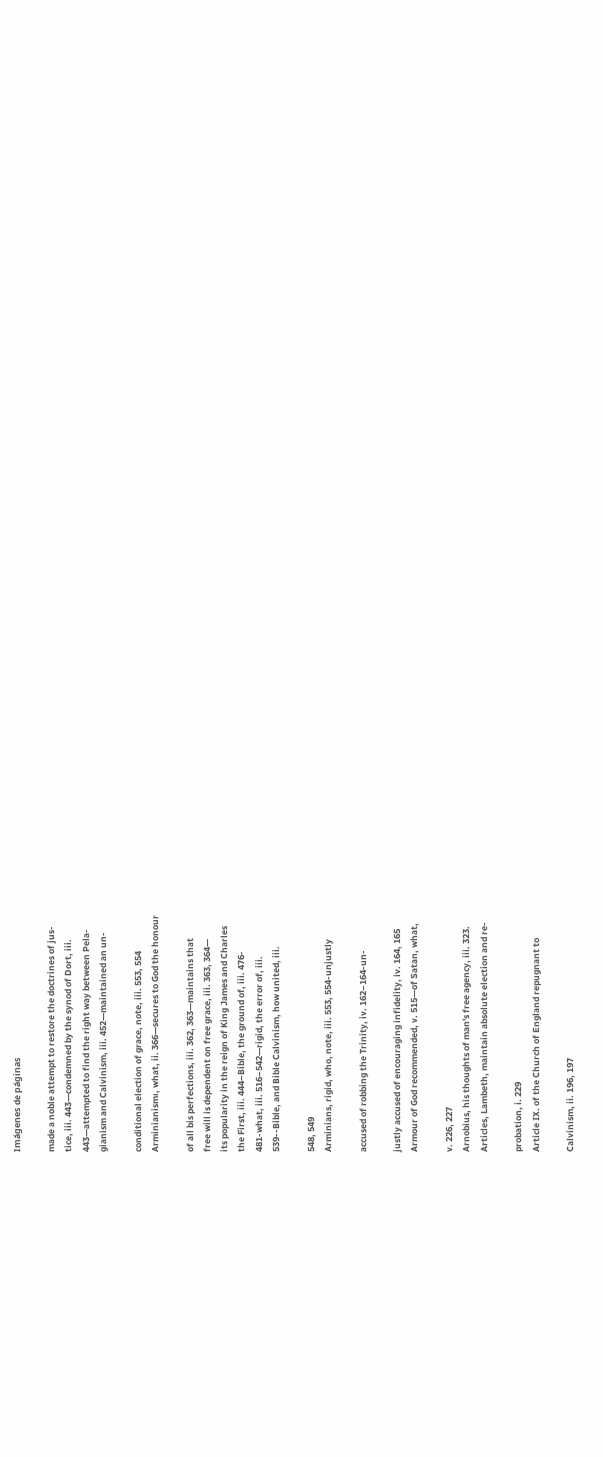Imágenes de páginas

made a noble attempt to restore the doctrines of jus-
tice, iii. 443—condemned by the synod of Dort, iii.
443—attempted to find the right way between Pela-
gianism and Calvinism, iii. 452—maintained an un-

conditional election of grace, note, iii. 553, 554
Arminianismı, what, ii. 366—secures to God the honour

of all bis perfections, iii. 362, 363—maintains that
free will is dependent on free grace, iii. 363, 364—
its popularity in the reign of King James and Charles
the First, iii. 444–Bible, the ground of, iii. 476-
481-what, iii. 516–542—rigid, the error of, iii.
539--Bible, and Bible Calvinism, how united, iii.

548, 549
Arminians, rigid, who, note, iii. 553, 554-unjustly

accused of robbing the Trinity, iv. 162–164-un-

justly accused of encouraging infidelity, iv. 164, 165
Armour of God recommended, v. 515—of Satan, what,

v. 226, 227
Arnobius, his thoughts of man's free agency, iii. 323.
Articles, Lambeth, maintain absolute election and re-

probation, i. 229
Article IX. of the Church of England repugnant to

Calvinism, ii. 196, 197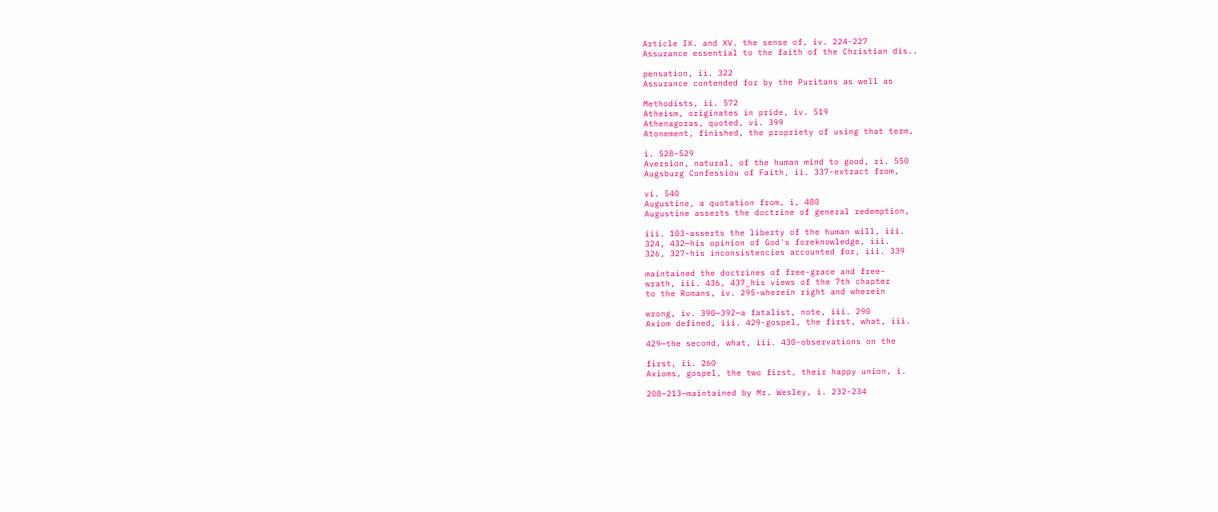Article IX. and XV. the sense of, iv. 224-227
Assurance essential to the faith of the Christian dis..

pensation, ii. 322
Assurance contended for by the Puritans as well as

Methodists, ii. 572
Atheism, originates in pride, iv. 519
Athenagoras, quoted, vi. 399
Atonement, finished, the propriety of using that term,

i. 528–529
Aversion, natural, of the human mind to good, ri. 550
Augsburg Confessiou of Faith, ii. 337-extract from,

vi. 540
Augustine, a quotation from, i, 480
Augustine asserts the doctrine of general redemption,

iii. 103-asserts the liberty of the human will, iii.
324, 432—his opinion of God's foreknowledge, iii.
326, 327-his inconsistencies accounted for, iii. 339

maintained the doctrines of free-grace and free-
wrath, iii. 436, 437_his views of the 7th chapter
to the Romans, iv. 295-wherein right and wherein

wrong, iv. 390—392—a fatalist, note, iii. 290
Axiom defined, iii. 429-gospel, the first, what, iii.

429—the second, what, iii. 430-observations on the

first, ii. 260
Axioms, gospel, the two first, their happy union, i.

208–213—maintained by Mr. Wesley, i. 232-234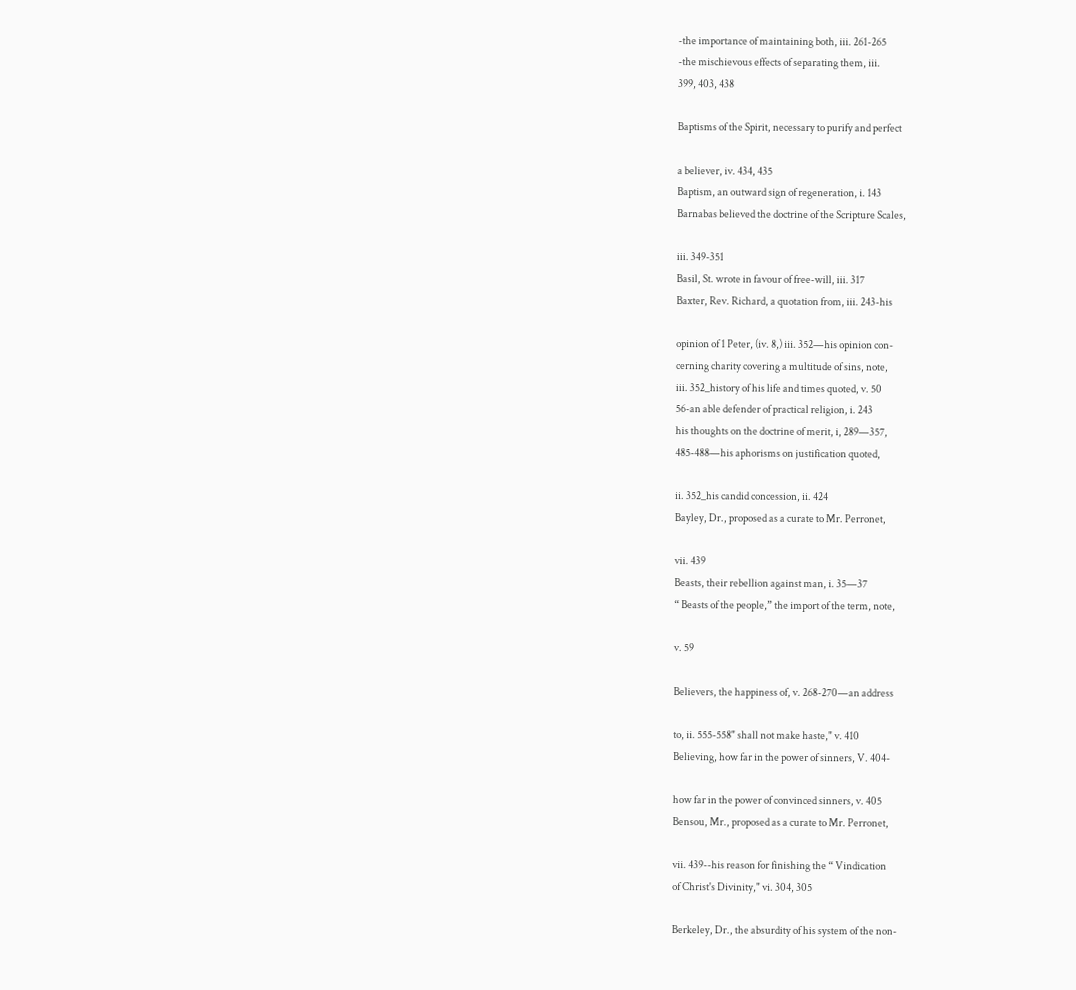-the importance of maintaining both, iii. 261-265
-the mischievous effects of separating them, iii.
399, 403, 438

Baptisms of the Spirit, necessary to purify and perfect

a believer, iv. 434, 435
Baptism, an outward sign of regeneration, i. 143
Barnabas believed the doctrine of the Scripture Scales,

iii. 349-351
Basil, St. wrote in favour of free-will, iii. 317
Baxter, Rev. Richard, a quotation from, iii. 243-his

opinion of 1 Peter, (iv. 8,) iii. 352—his opinion con-
cerning charity covering a multitude of sins, note,
iii. 352_history of his life and times quoted, v. 50
56-an able defender of practical religion, i. 243
his thoughts on the doctrine of merit, i, 289—357,
485-488—his aphorisms on justification quoted,

ii. 352_his candid concession, ii. 424
Bayley, Dr., proposed as a curate to Mr. Perronet,

vii. 439
Beasts, their rebellion against man, i. 35—37
“ Beasts of the people,” the import of the term, note,

v. 59

Believers, the happiness of, v. 268-270—an address

to, ii. 555-558" shall not make haste," v. 410
Believing, how far in the power of sinners, V. 404-

how far in the power of convinced sinners, v. 405
Bensou, Mr., proposed as a curate to Mr. Perronet,

vii. 439--his reason for finishing the “ Vindication
of Christ's Divinity," vi. 304, 305

Berkeley, Dr., the absurdity of his system of the non-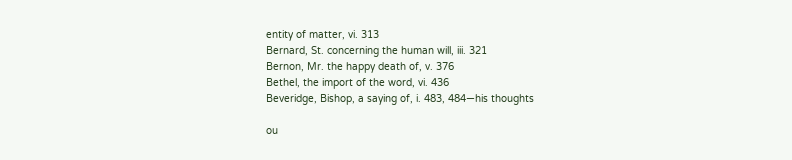entity of matter, vi. 313
Bernard, St. concerning the human will, iii. 321
Bernon, Mr. the happy death of, v. 376
Bethel, the import of the word, vi. 436
Beveridge, Bishop, a saying of, i. 483, 484—his thoughts

ou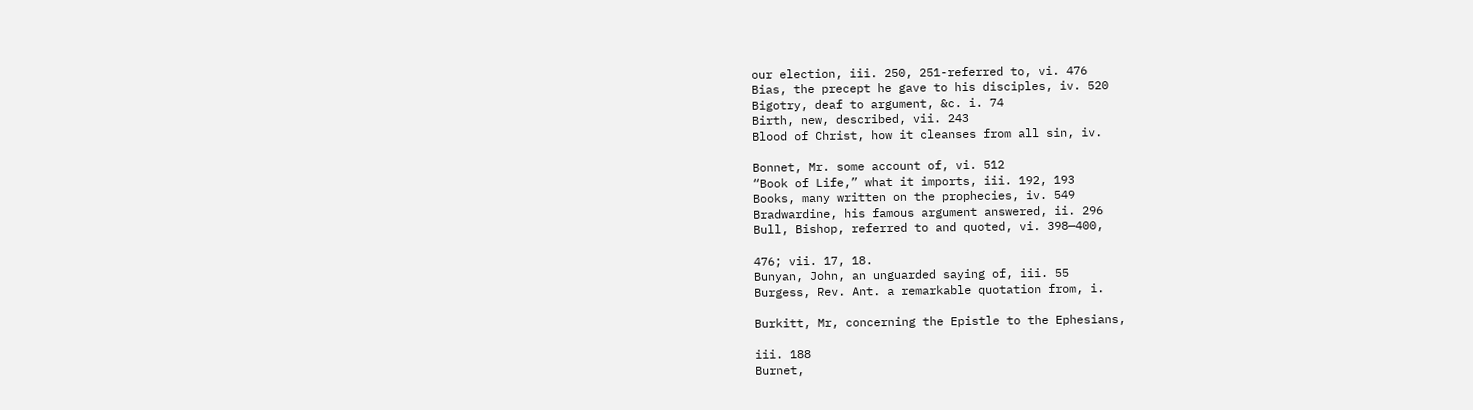our election, iii. 250, 251-referred to, vi. 476
Bias, the precept he gave to his disciples, iv. 520
Bigotry, deaf to argument, &c. i. 74
Birth, new, described, vii. 243
Blood of Christ, how it cleanses from all sin, iv.

Bonnet, Mr. some account of, vi. 512
“Book of Life,” what it imports, iii. 192, 193
Books, many written on the prophecies, iv. 549
Bradwardine, his famous argument answered, ii. 296
Bull, Bishop, referred to and quoted, vi. 398—400,

476; vii. 17, 18.
Bunyan, John, an unguarded saying of, iii. 55
Burgess, Rev. Ant. a remarkable quotation from, i.

Burkitt, Mr, concerning the Epistle to the Ephesians,

iii. 188
Burnet,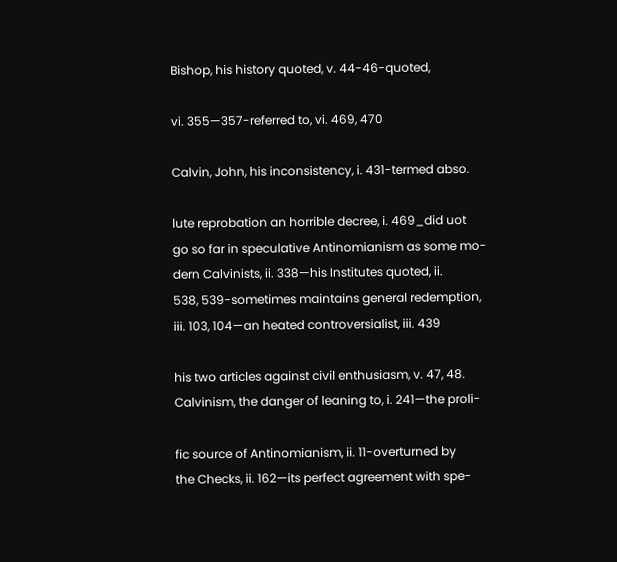Bishop, his history quoted, v. 44-46-quoted,

vi. 355—357-referred to, vi. 469, 470

Calvin, John, his inconsistency, i. 431-termed abso.

lute reprobation an horrible decree, i. 469_did uot
go so far in speculative Antinomianism as some mo-
dern Calvinists, ii. 338—his Institutes quoted, ii.
538, 539-sometimes maintains general redemption,
iii. 103, 104—an heated controversialist, iii. 439

his two articles against civil enthusiasm, v. 47, 48.
Calvinism, the danger of leaning to, i. 241—the proli-

fic source of Antinomianism, ii. 11-overturned by
the Checks, ii. 162—its perfect agreement with spe-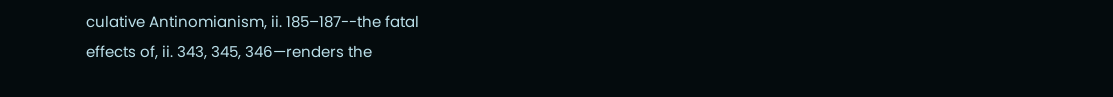culative Antinomianism, ii. 185–187--the fatal
effects of, ii. 343, 345, 346—renders the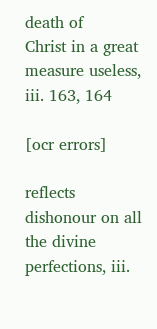death of
Christ in a great measure useless, iii. 163, 164

[ocr errors]

reflects dishonour on all the divine perfections, iii.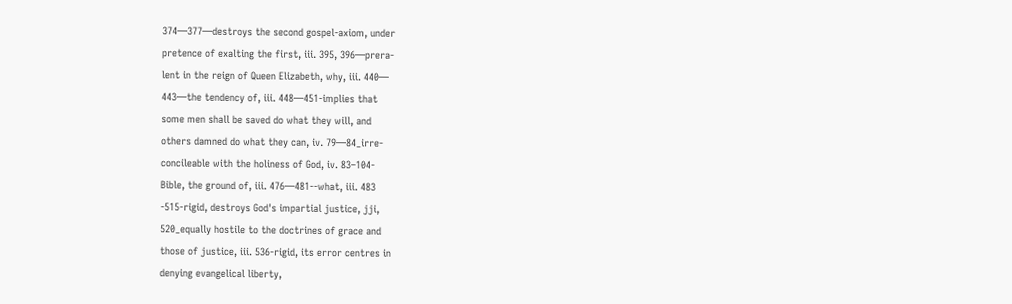374—377—destroys the second gospel-axiom, under
pretence of exalting the first, iii. 395, 396—prera-
lent in the reign of Queen Elizabeth, why, iii. 440—
443—the tendency of, iii. 448—451-implies that
some men shall be saved do what they will, and
others damned do what they can, iv. 79—84_irre-
concileable with the holiness of God, iv. 83–104-
Bible, the ground of, iii. 476—481--what, iii. 483
-515-rigid, destroys God's impartial justice, jji,
520_equally hostile to the doctrines of grace and
those of justice, iii. 536-rigid, its error centres in
denying evangelical liberty,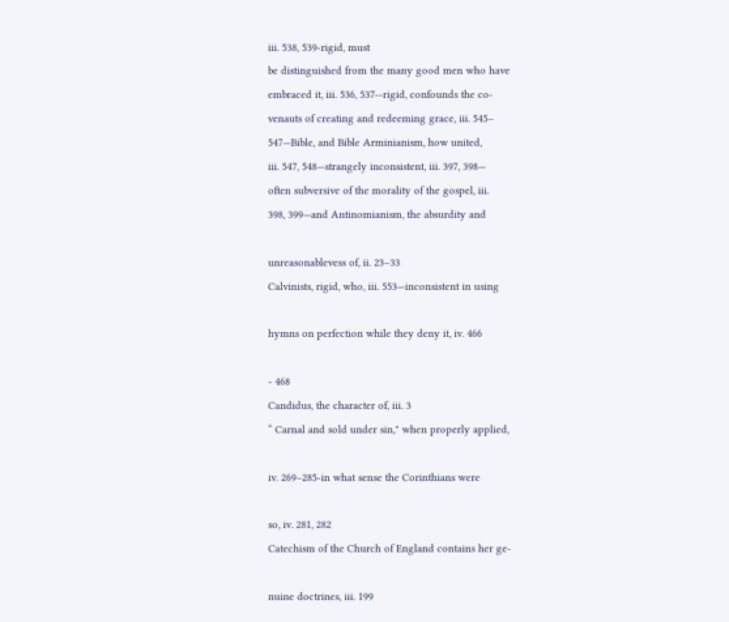iii. 538, 539-rigid, must
be distinguished from the many good men who have
embraced it, iii. 536, 537--rigid, confounds the co-
venauts of creating and redeeming grace, iii. 545–
547—Bible, and Bible Arminianism, how united,
iii. 547, 548—strangely inconsistent, iii. 397, 398—
often subversive of the morality of the gospel, iii.
398, 399—and Antinomianism, the absurdity and

unreasonablevess of, ii. 23–33
Calvinists, rigid, who, iii. 553—inconsistent in using

hymns on perfection while they deny it, iv. 466

- 468
Candidus, the character of, iii. 3
“ Carnal and sold under sin," when properly applied,

iv. 269–285-in what sense the Corinthians were

so, iv. 281, 282
Catechism of the Church of England contains her ge-

nuine doctrines, iii. 199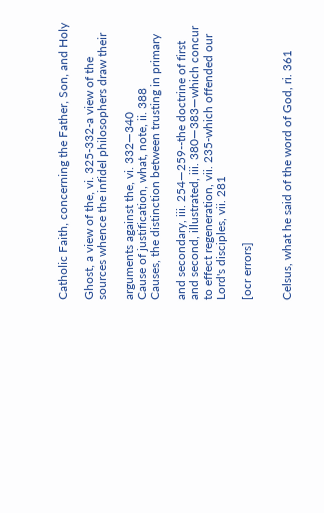Catholic Faith, concerning the Father, Son, and Holy

Ghost, a view of the, vi. 325-332-a view of the
sources whence the infidel philosophers draw their

arguments against the, vi. 332—340
Cause of justification, what, note, ii. 388
Causes, the distinction between trusting in primary

and secondary, iii. 254—259--the doctrine of first
and second, illustrated, iii. 380—383—which concur
to effect regeneration, vii. 235-which offended our
Lord's disciples, vii. 281

[ocr errors]


Celsus, what he said of the word of God, ri. 361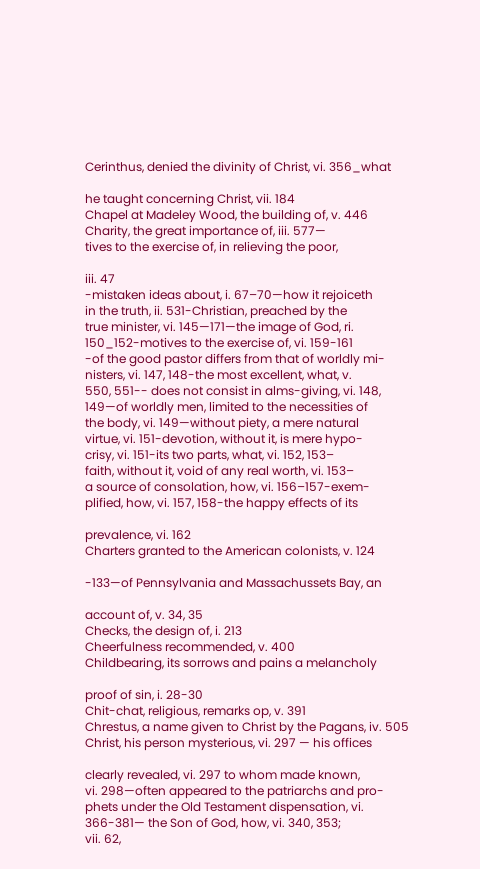Cerinthus, denied the divinity of Christ, vi. 356_what

he taught concerning Christ, vii. 184
Chapel at Madeley Wood, the building of, v. 446
Charity, the great importance of, iii. 577—
tives to the exercise of, in relieving the poor,

iii. 47
-mistaken ideas about, i. 67–70—how it rejoiceth
in the truth, ii. 531-Christian, preached by the
true minister, vi. 145—171—the image of God, ri.
150_152-motives to the exercise of, vi. 159-161
-of the good pastor differs from that of worldly mi-
nisters, vi. 147, 148-the most excellent, what, v.
550, 551-- does not consist in alms-giving, vi. 148,
149—of worldly men, limited to the necessities of
the body, vi. 149—without piety, a mere natural
virtue, vi. 151-devotion, without it, is mere hypo-
crisy, vi. 151-its two parts, what, vi. 152, 153–
faith, without it, void of any real worth, vi. 153–
a source of consolation, how, vi. 156–157-exem-
plified, how, vi. 157, 158-the happy effects of its

prevalence, vi. 162
Charters granted to the American colonists, v. 124

-133—of Pennsylvania and Massachussets Bay, an

account of, v. 34, 35
Checks, the design of, i. 213
Cheerfulness recommended, v. 400
Childbearing, its sorrows and pains a melancholy

proof of sin, i. 28-30
Chit-chat, religious, remarks op, v. 391
Chrestus, a name given to Christ by the Pagans, iv. 505
Christ, his person mysterious, vi. 297 — his offices

clearly revealed, vi. 297 to whom made known,
vi. 298—often appeared to the patriarchs and pro-
phets under the Old Testament dispensation, vi.
366-381— the Son of God, how, vi. 340, 353;
vii. 62,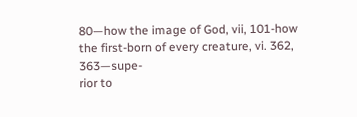80—how the image of God, vii, 101-how
the first-born of every creature, vi. 362, 363—supe-
rior to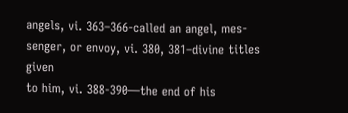angels, vi. 363–366-called an angel, mes-
senger, or envoy, vi. 380, 381–divine titles given
to him, vi. 388-390—the end of his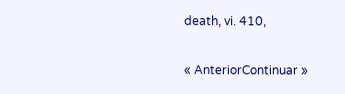death, vi. 410,

« AnteriorContinuar »